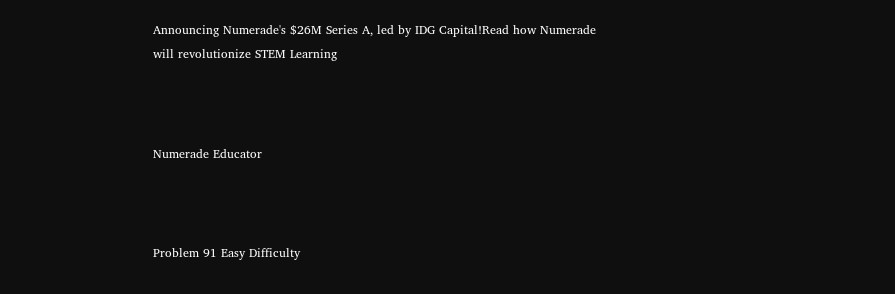Announcing Numerade's $26M Series A, led by IDG Capital!Read how Numerade will revolutionize STEM Learning



Numerade Educator



Problem 91 Easy Difficulty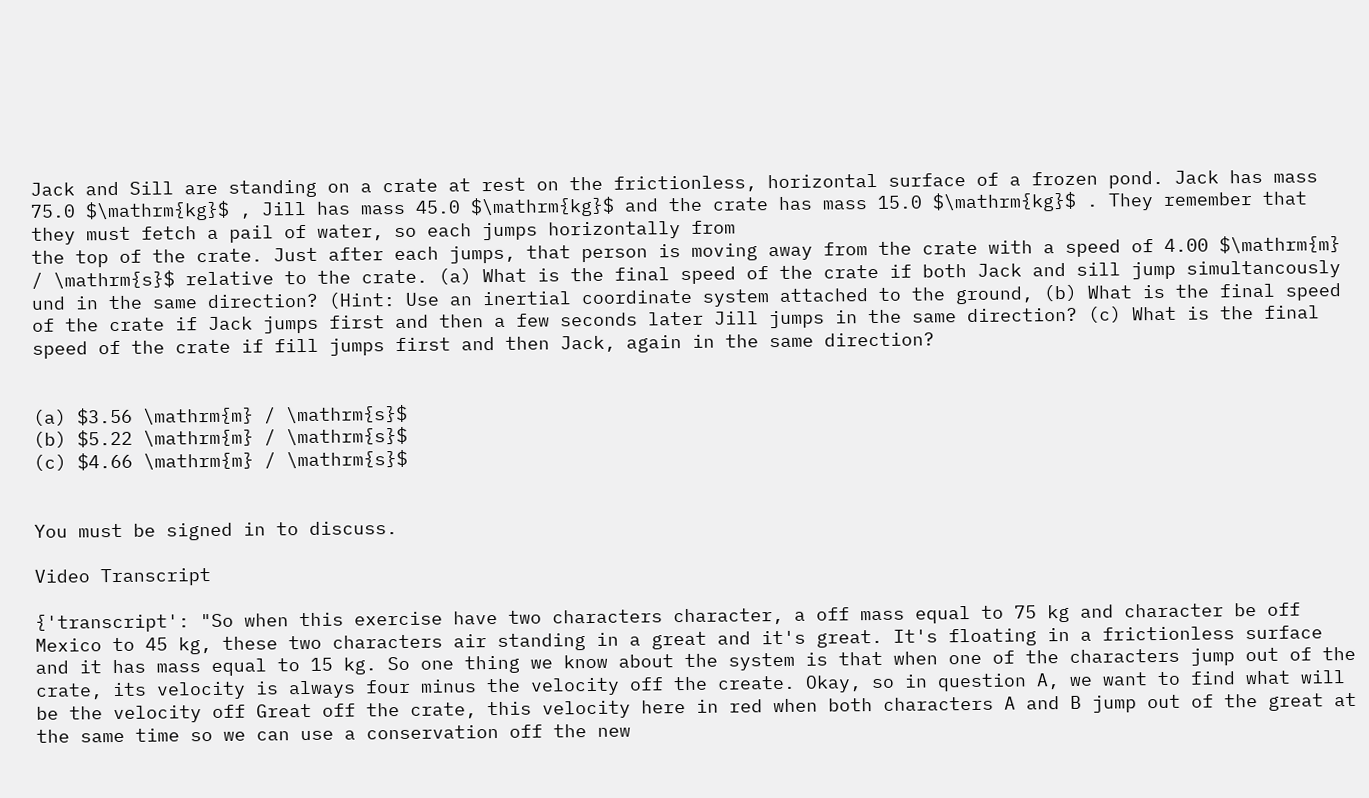Jack and Sill are standing on a crate at rest on the frictionless, horizontal surface of a frozen pond. Jack has mass 75.0 $\mathrm{kg}$ , Jill has mass 45.0 $\mathrm{kg}$ and the crate has mass 15.0 $\mathrm{kg}$ . They remember that they must fetch a pail of water, so each jumps horizontally from
the top of the crate. Just after each jumps, that person is moving away from the crate with a speed of 4.00 $\mathrm{m} / \mathrm{s}$ relative to the crate. (a) What is the final speed of the crate if both Jack and sill jump simultancously und in the same direction? (Hint: Use an inertial coordinate system attached to the ground, (b) What is the final speed of the crate if Jack jumps first and then a few seconds later Jill jumps in the same direction? (c) What is the final speed of the crate if fill jumps first and then Jack, again in the same direction?


(a) $3.56 \mathrm{m} / \mathrm{s}$
(b) $5.22 \mathrm{m} / \mathrm{s}$
(c) $4.66 \mathrm{m} / \mathrm{s}$


You must be signed in to discuss.

Video Transcript

{'transcript': "So when this exercise have two characters character, a off mass equal to 75 kg and character be off Mexico to 45 kg, these two characters air standing in a great and it's great. It's floating in a frictionless surface and it has mass equal to 15 kg. So one thing we know about the system is that when one of the characters jump out of the crate, its velocity is always four minus the velocity off the create. Okay, so in question A, we want to find what will be the velocity off Great off the crate, this velocity here in red when both characters A and B jump out of the great at the same time so we can use a conservation off the new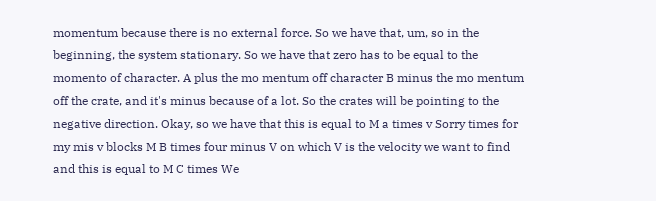momentum because there is no external force. So we have that, um, so in the beginning, the system stationary. So we have that zero has to be equal to the momento of character. A plus the mo mentum off character B minus the mo mentum off the crate, and it's minus because of a lot. So the crates will be pointing to the negative direction. Okay, so we have that this is equal to M a times v Sorry times for my mis v blocks M B times four minus V on which V is the velocity we want to find and this is equal to M C times We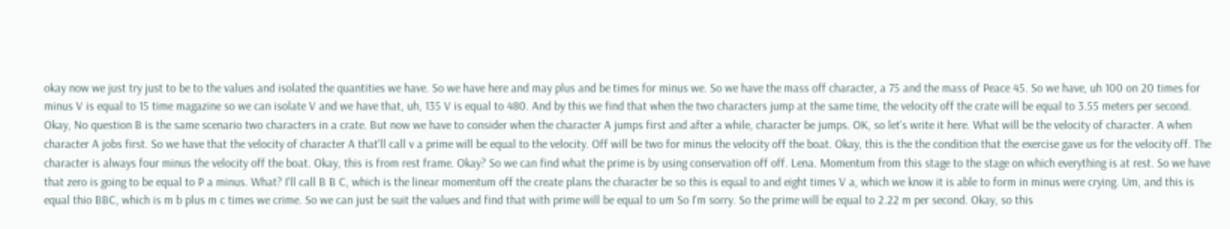okay now we just try just to be to the values and isolated the quantities we have. So we have here and may plus and be times for minus we. So we have the mass off character, a 75 and the mass of Peace 45. So we have, uh 100 on 20 times for minus V is equal to 15 time magazine so we can isolate V and we have that, uh, 135 V is equal to 480. And by this we find that when the two characters jump at the same time, the velocity off the crate will be equal to 3.55 meters per second. Okay, No question B is the same scenario two characters in a crate. But now we have to consider when the character A jumps first and after a while, character be jumps. OK, so let's write it here. What will be the velocity of character. A when character A jobs first. So we have that the velocity of character A that'll call v a prime will be equal to the velocity. Off will be two for minus the velocity off the boat. Okay, this is the the condition that the exercise gave us for the velocity off. The character is always four minus the velocity off the boat. Okay, this is from rest frame. Okay? So we can find what the prime is by using conservation off off. Lena. Momentum from this stage to the stage on which everything is at rest. So we have that zero is going to be equal to P a minus. What? I'll call B B C, which is the linear momentum off the create plans the character be so this is equal to and eight times V a, which we know it is able to form in minus were crying. Um, and this is equal thio BBC, which is m b plus m c times we crime. So we can just be suit the values and find that with prime will be equal to um So I'm sorry. So the prime will be equal to 2.22 m per second. Okay, so this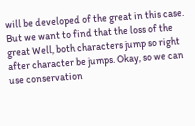will be developed of the great in this case. But we want to find that the loss of the great Well, both characters jump so right after character be jumps. Okay, so we can use conservation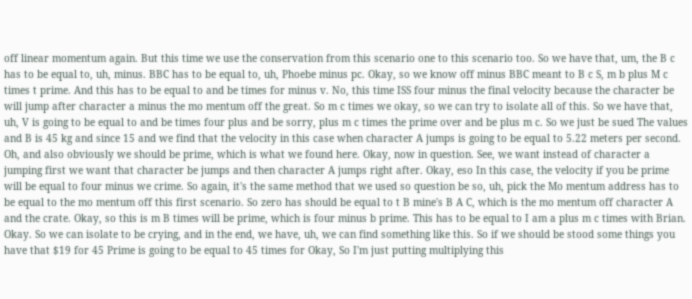off linear momentum again. But this time we use the conservation from this scenario one to this scenario too. So we have that, um, the B c has to be equal to, uh, minus. BBC has to be equal to, uh, Phoebe minus pc. Okay, so we know off minus BBC meant to B c S, m b plus M c times t prime. And this has to be equal to and be times for minus v. No, this time ISS four minus the final velocity because the character be will jump after character a minus the mo mentum off the great. So m c times we okay, so we can try to isolate all of this. So we have that, uh, V is going to be equal to and be times four plus and be sorry, plus m c times the prime over and be plus m c. So we just be sued The values and B is 45 kg and since 15 and we find that the velocity in this case when character A jumps is going to be equal to 5.22 meters per second. Oh, and also obviously we should be prime, which is what we found here. Okay, now in question. See, we want instead of character a jumping first we want that character be jumps and then character A jumps right after. Okay, eso In this case, the velocity if you be prime will be equal to four minus we crime. So again, it's the same method that we used so question be so, uh, pick the Mo mentum address has to be equal to the mo mentum off this first scenario. So zero has should be equal to t B mine's B A C, which is the mo mentum off character A and the crate. Okay, so this is m B times will be prime, which is four minus b prime. This has to be equal to I am a plus m c times with Brian. Okay. So we can isolate to be crying, and in the end, we have, uh, we can find something like this. So if we should be stood some things you have that $19 for 45 Prime is going to be equal to 45 times for Okay, So I'm just putting multiplying this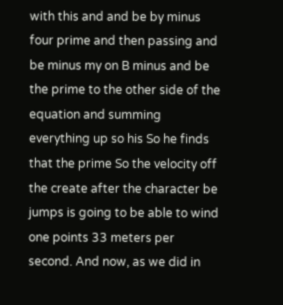with this and and be by minus four prime and then passing and be minus my on B minus and be the prime to the other side of the equation and summing everything up so his So he finds that the prime So the velocity off the create after the character be jumps is going to be able to wind one points 33 meters per second. And now, as we did in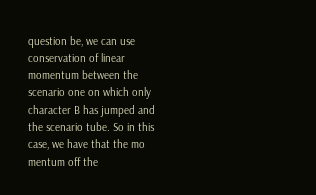question be, we can use conservation of linear momentum between the scenario one on which only character B has jumped and the scenario tube. So in this case, we have that the mo mentum off the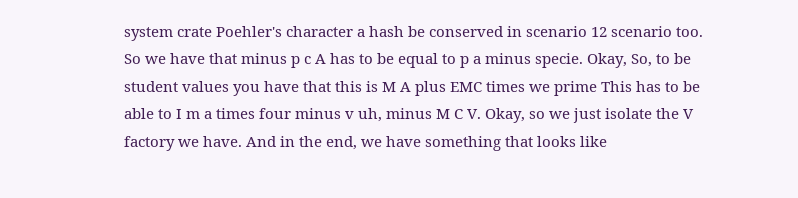system crate Poehler's character a hash be conserved in scenario 12 scenario too. So we have that minus p c A has to be equal to p a minus specie. Okay, So, to be student values you have that this is M A plus EMC times we prime This has to be able to I m a times four minus v uh, minus M C V. Okay, so we just isolate the V factory we have. And in the end, we have something that looks like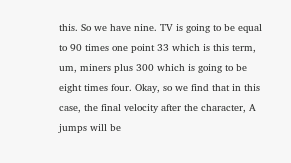this. So we have nine. TV is going to be equal to 90 times one point 33 which is this term, um, miners plus 300 which is going to be eight times four. Okay, so we find that in this case, the final velocity after the character, A jumps will be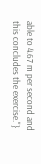able to 4.67 m per second and this concludes the exercise."}